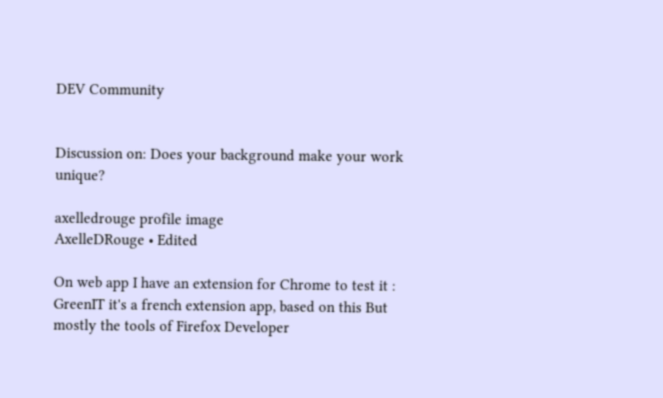DEV Community


Discussion on: Does your background make your work unique?

axelledrouge profile image
AxelleDRouge • Edited

On web app I have an extension for Chrome to test it : GreenIT it's a french extension app, based on this But mostly the tools of Firefox Developer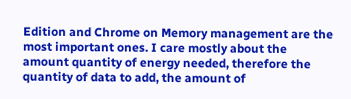Edition and Chrome on Memory management are the most important ones. I care mostly about the amount quantity of energy needed, therefore the quantity of data to add, the amount of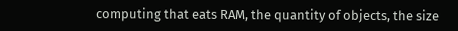computing that eats RAM, the quantity of objects, the size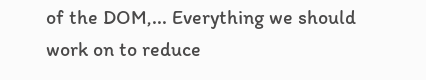of the DOM,... Everything we should work on to reduce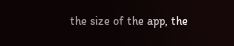the size of the app, the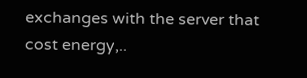exchanges with the server that cost energy,..